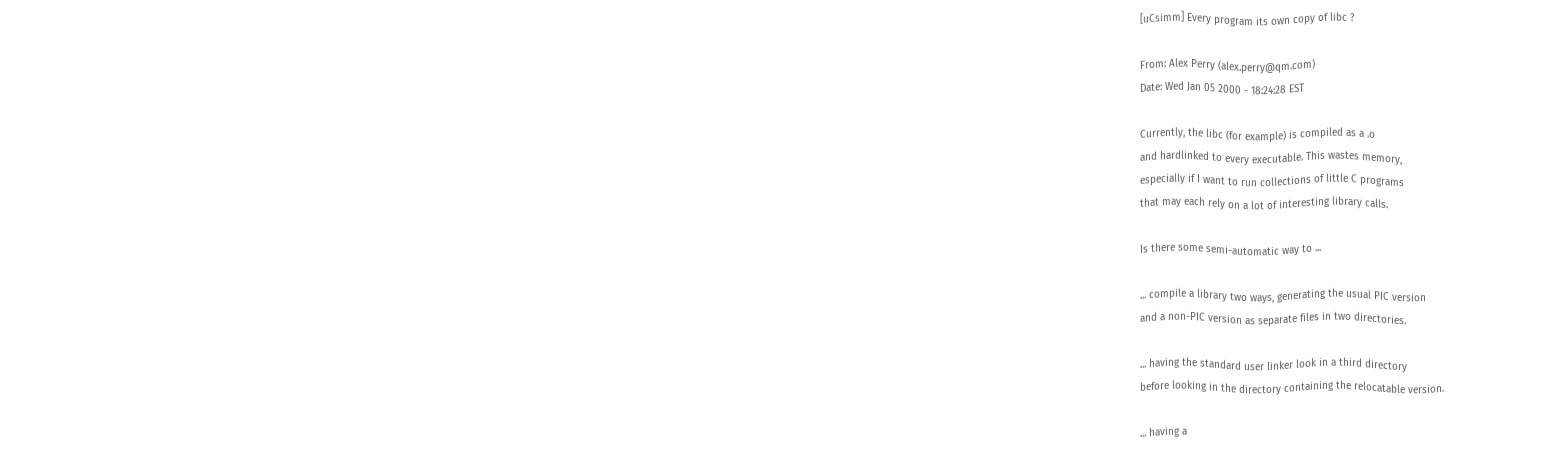[uCsimm] Every program its own copy of libc ?

From: Alex Perry (alex.perry@qm.com)
Date: Wed Jan 05 2000 - 18:24:28 EST

Currently, the libc (for example) is compiled as a .o
and hardlinked to every executable. This wastes memory,
especially if I want to run collections of little C programs
that may each rely on a lot of interesting library calls.

Is there some semi-automatic way to ...

... compile a library two ways, generating the usual PIC version
and a non-PIC version as separate files in two directories.

... having the standard user linker look in a third directory
before looking in the directory containing the relocatable version.

... having a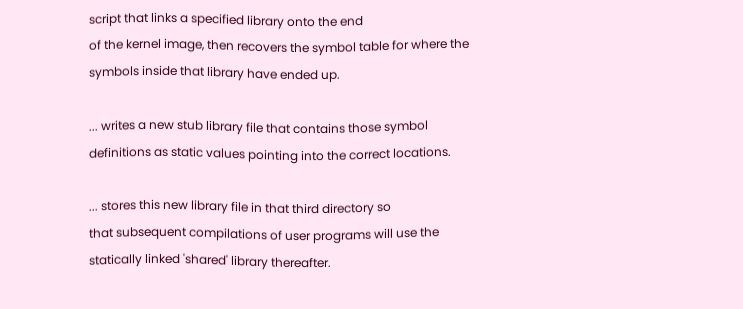script that links a specified library onto the end
of the kernel image, then recovers the symbol table for where the
symbols inside that library have ended up.

... writes a new stub library file that contains those symbol
definitions as static values pointing into the correct locations.

... stores this new library file in that third directory so
that subsequent compilations of user programs will use the
statically linked 'shared' library thereafter.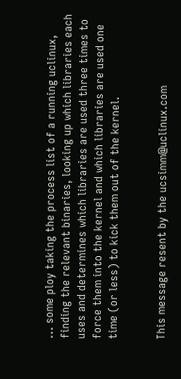... some ploy taking the process list of a running uclinux,
finding the relevant binaries, looking up which libraries each
uses and determines which libraries are used three times to
force them into the kernel and which libraries are used one
time (or less) to kick them out of the kernel.


This message resent by the ucsimm@uclinux.com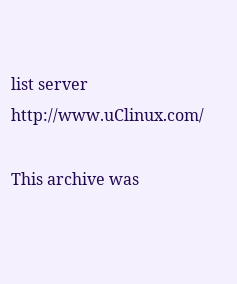list server http://www.uClinux.com/

This archive was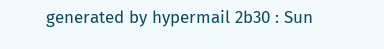generated by hypermail 2b30 : Sun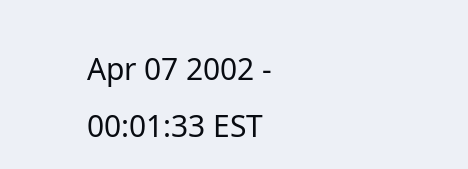Apr 07 2002 - 00:01:33 EST